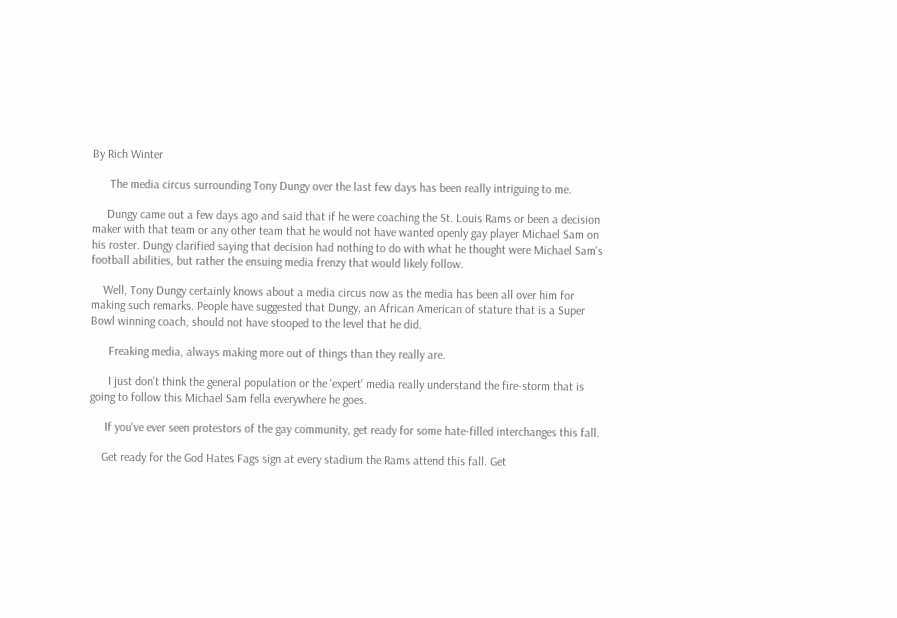By Rich Winter

      The media circus surrounding Tony Dungy over the last few days has been really intriguing to me.

     Dungy came out a few days ago and said that if he were coaching the St. Louis Rams or been a decision maker with that team or any other team that he would not have wanted openly gay player Michael Sam on his roster. Dungy clarified saying that decision had nothing to do with what he thought were Michael Sam's football abilities, but rather the ensuing media frenzy that would likely follow.

    Well, Tony Dungy certainly knows about a media circus now as the media has been all over him for making such remarks. People have suggested that Dungy, an African American of stature that is a Super Bowl winning coach, should not have stooped to the level that he did.

      Freaking media, always making more out of things than they really are.

      I just don't think the general population or the 'expert' media really understand the fire-storm that is going to follow this Michael Sam fella everywhere he goes.

     If you've ever seen protestors of the gay community, get ready for some hate-filled interchanges this fall.

    Get ready for the God Hates Fags sign at every stadium the Rams attend this fall. Get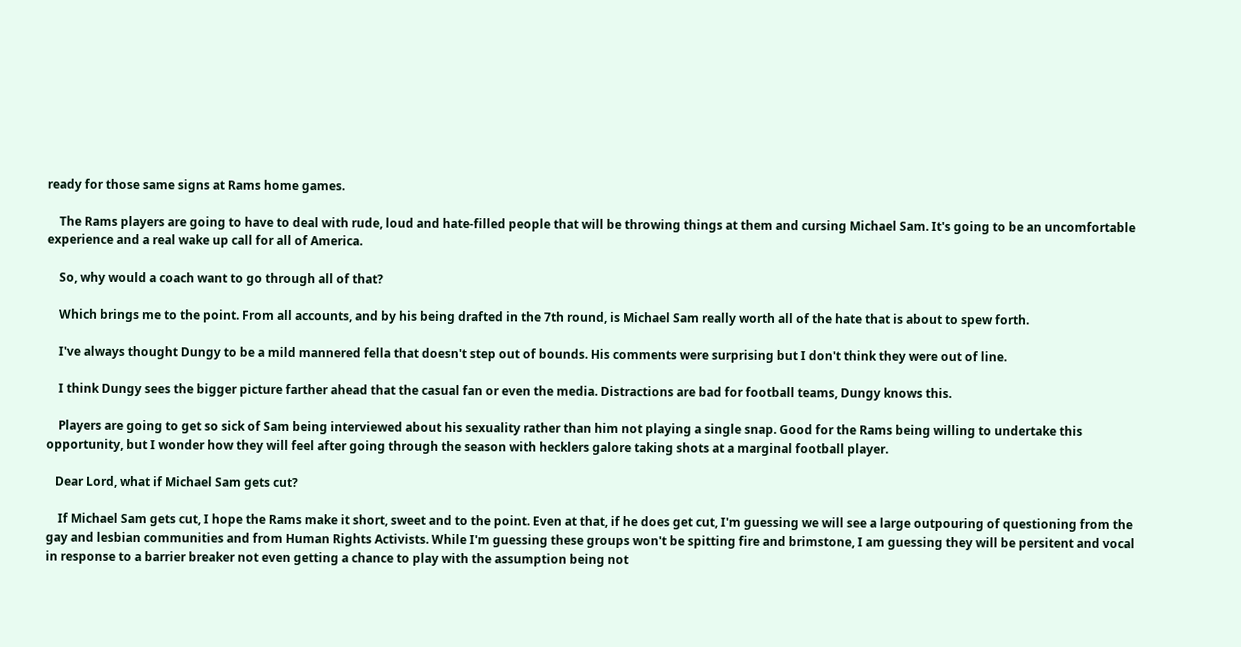ready for those same signs at Rams home games.

    The Rams players are going to have to deal with rude, loud and hate-filled people that will be throwing things at them and cursing Michael Sam. It's going to be an uncomfortable experience and a real wake up call for all of America.

    So, why would a coach want to go through all of that?

    Which brings me to the point. From all accounts, and by his being drafted in the 7th round, is Michael Sam really worth all of the hate that is about to spew forth.

    I've always thought Dungy to be a mild mannered fella that doesn't step out of bounds. His comments were surprising but I don't think they were out of line.

    I think Dungy sees the bigger picture farther ahead that the casual fan or even the media. Distractions are bad for football teams, Dungy knows this.

    Players are going to get so sick of Sam being interviewed about his sexuality rather than him not playing a single snap. Good for the Rams being willing to undertake this opportunity, but I wonder how they will feel after going through the season with hecklers galore taking shots at a marginal football player.

   Dear Lord, what if Michael Sam gets cut?

    If Michael Sam gets cut, I hope the Rams make it short, sweet and to the point. Even at that, if he does get cut, I'm guessing we will see a large outpouring of questioning from the gay and lesbian communities and from Human Rights Activists. While I'm guessing these groups won't be spitting fire and brimstone, I am guessing they will be persitent and vocal in response to a barrier breaker not even getting a chance to play with the assumption being not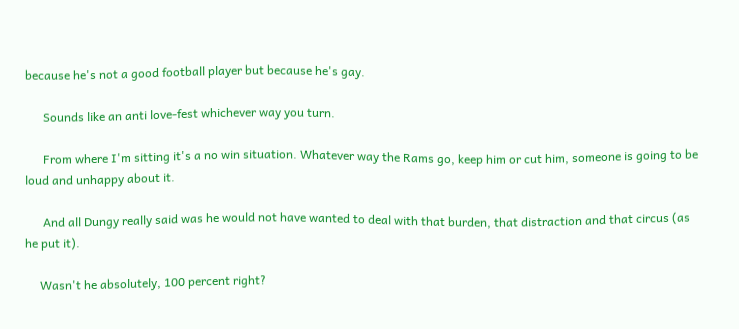because he's not a good football player but because he's gay.

      Sounds like an anti love-fest whichever way you turn.

      From where I'm sitting it's a no win situation. Whatever way the Rams go, keep him or cut him, someone is going to be loud and unhappy about it.

      And all Dungy really said was he would not have wanted to deal with that burden, that distraction and that circus (as he put it).

     Wasn't he absolutely, 100 percent right?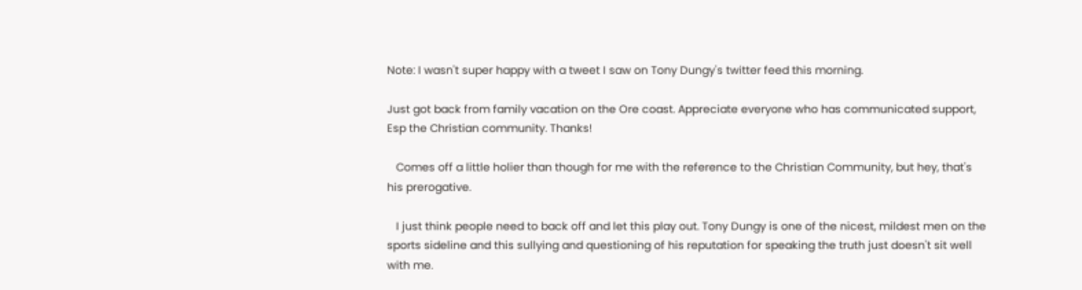Note: I wasn't super happy with a tweet I saw on Tony Dungy's twitter feed this morning.

Just got back from family vacation on the Ore coast. Appreciate everyone who has communicated support, Esp the Christian community. Thanks!

   Comes off a little holier than though for me with the reference to the Christian Community, but hey, that's his prerogative.

   I just think people need to back off and let this play out. Tony Dungy is one of the nicest, mildest men on the sports sideline and this sullying and questioning of his reputation for speaking the truth just doesn't sit well with me.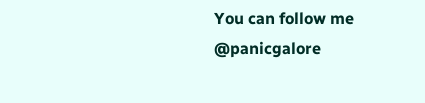You can follow me @panicgalore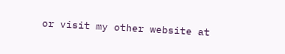or visit my other website at